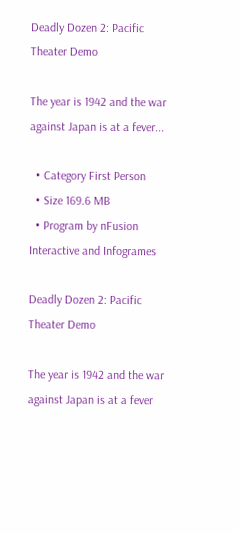Deadly Dozen 2: Pacific Theater Demo

The year is 1942 and the war against Japan is at a fever...

  • Category First Person
  • Size 169.6 MB
  • Program by nFusion Interactive and Infogrames

Deadly Dozen 2: Pacific Theater Demo

The year is 1942 and the war against Japan is at a fever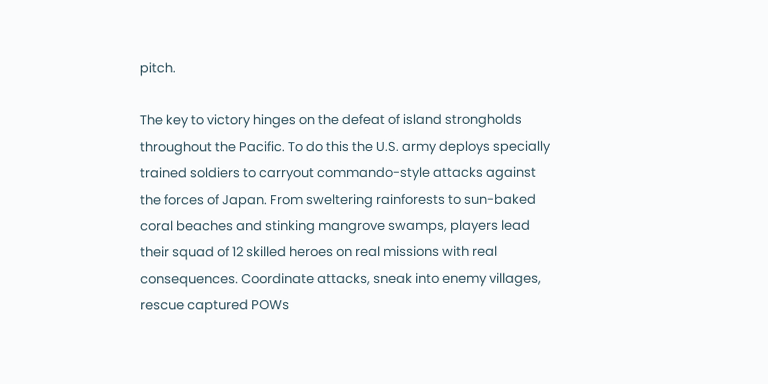pitch.

The key to victory hinges on the defeat of island strongholds throughout the Pacific. To do this the U.S. army deploys specially trained soldiers to carryout commando-style attacks against the forces of Japan. From sweltering rainforests to sun-baked coral beaches and stinking mangrove swamps, players lead their squad of 12 skilled heroes on real missions with real consequences. Coordinate attacks, sneak into enemy villages, rescue captured POWs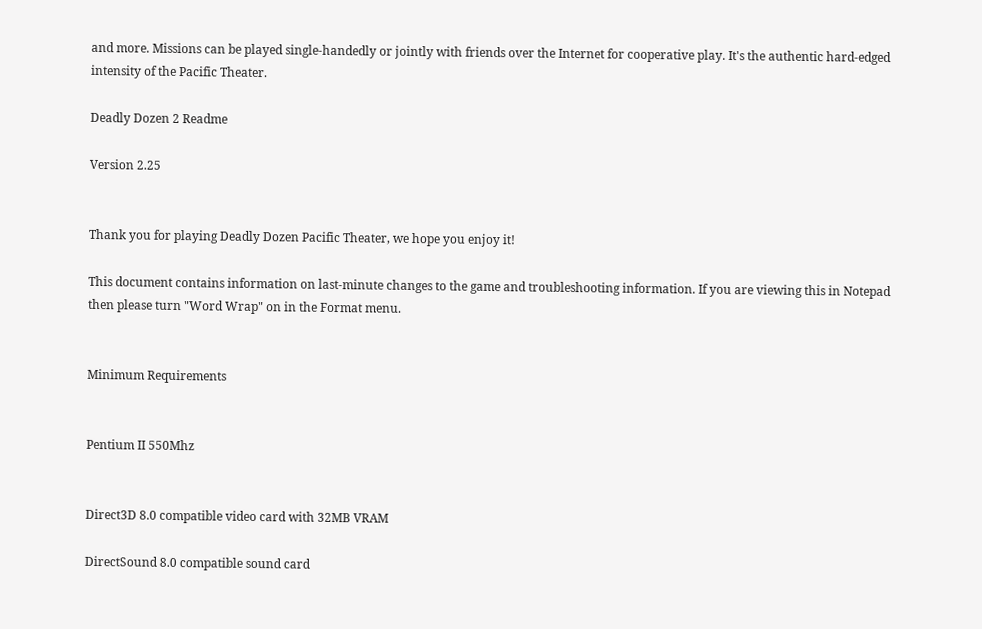and more. Missions can be played single-handedly or jointly with friends over the Internet for cooperative play. It's the authentic hard-edged intensity of the Pacific Theater.

Deadly Dozen 2 Readme

Version 2.25


Thank you for playing Deadly Dozen Pacific Theater, we hope you enjoy it!

This document contains information on last-minute changes to the game and troubleshooting information. If you are viewing this in Notepad then please turn "Word Wrap" on in the Format menu.


Minimum Requirements


Pentium II 550Mhz


Direct3D 8.0 compatible video card with 32MB VRAM

DirectSound 8.0 compatible sound card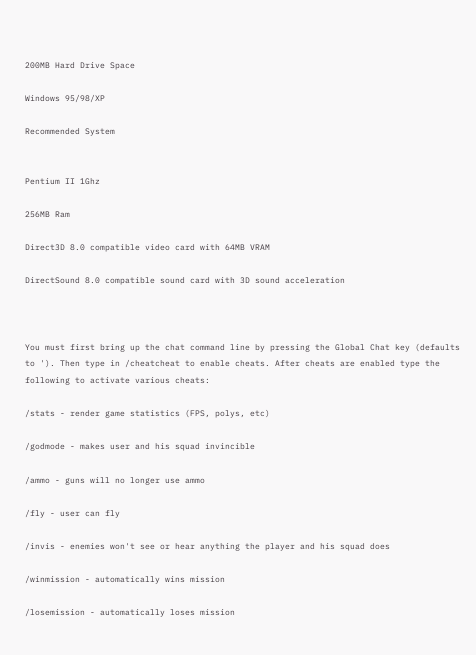200MB Hard Drive Space

Windows 95/98/XP

Recommended System


Pentium II 1Ghz

256MB Ram

Direct3D 8.0 compatible video card with 64MB VRAM

DirectSound 8.0 compatible sound card with 3D sound acceleration



You must first bring up the chat command line by pressing the Global Chat key (defaults to '). Then type in /cheatcheat to enable cheats. After cheats are enabled type the following to activate various cheats:

/stats - render game statistics (FPS, polys, etc)

/godmode - makes user and his squad invincible

/ammo - guns will no longer use ammo

/fly - user can fly

/invis - enemies won't see or hear anything the player and his squad does

/winmission - automatically wins mission

/losemission - automatically loses mission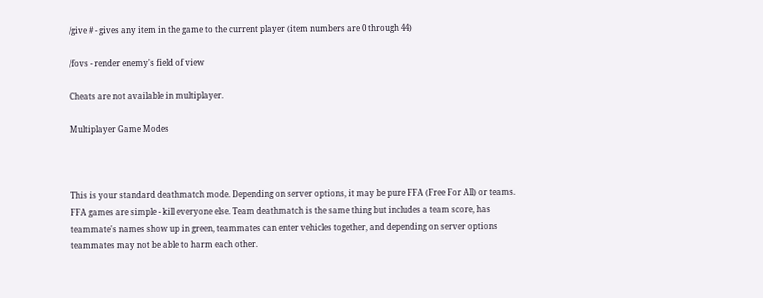/give # - gives any item in the game to the current player (item numbers are 0 through 44)

/fovs - render enemy's field of view

Cheats are not available in multiplayer.

Multiplayer Game Modes



This is your standard deathmatch mode. Depending on server options, it may be pure FFA (Free For All) or teams. FFA games are simple - kill everyone else. Team deathmatch is the same thing but includes a team score, has teammate's names show up in green, teammates can enter vehicles together, and depending on server options teammates may not be able to harm each other.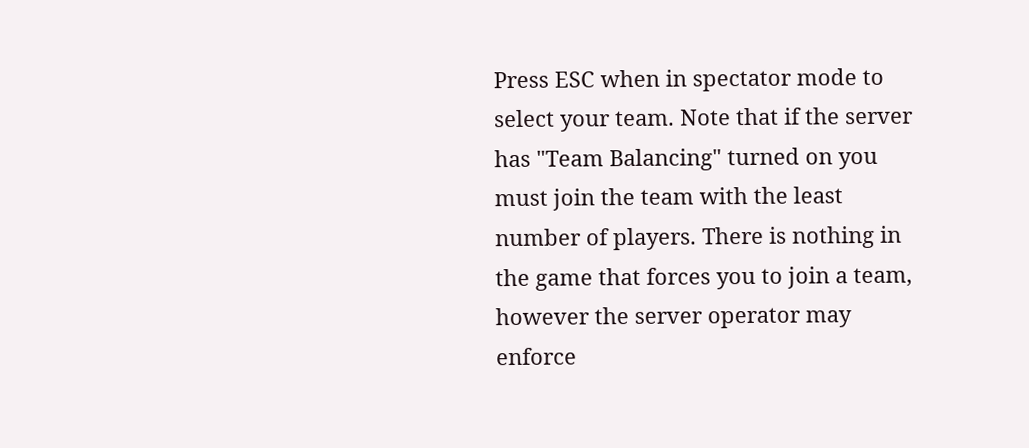Press ESC when in spectator mode to select your team. Note that if the server has "Team Balancing" turned on you must join the team with the least number of players. There is nothing in the game that forces you to join a team, however the server operator may enforce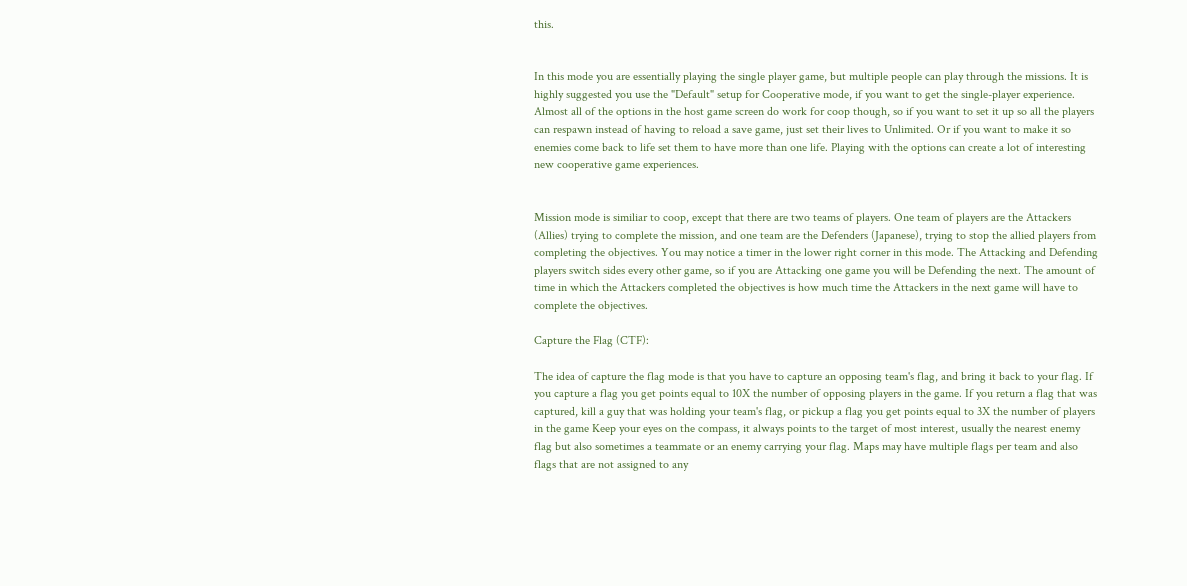this.


In this mode you are essentially playing the single player game, but multiple people can play through the missions. It is highly suggested you use the "Default" setup for Cooperative mode, if you want to get the single-player experience. Almost all of the options in the host game screen do work for coop though, so if you want to set it up so all the players can respawn instead of having to reload a save game, just set their lives to Unlimited. Or if you want to make it so enemies come back to life set them to have more than one life. Playing with the options can create a lot of interesting new cooperative game experiences.


Mission mode is similiar to coop, except that there are two teams of players. One team of players are the Attackers (Allies) trying to complete the mission, and one team are the Defenders (Japanese), trying to stop the allied players from completing the objectives. You may notice a timer in the lower right corner in this mode. The Attacking and Defending players switch sides every other game, so if you are Attacking one game you will be Defending the next. The amount of time in which the Attackers completed the objectives is how much time the Attackers in the next game will have to complete the objectives.

Capture the Flag (CTF):

The idea of capture the flag mode is that you have to capture an opposing team's flag, and bring it back to your flag. If you capture a flag you get points equal to 10X the number of opposing players in the game. If you return a flag that was captured, kill a guy that was holding your team's flag, or pickup a flag you get points equal to 3X the number of players in the game Keep your eyes on the compass, it always points to the target of most interest, usually the nearest enemy flag but also sometimes a teammate or an enemy carrying your flag. Maps may have multiple flags per team and also flags that are not assigned to any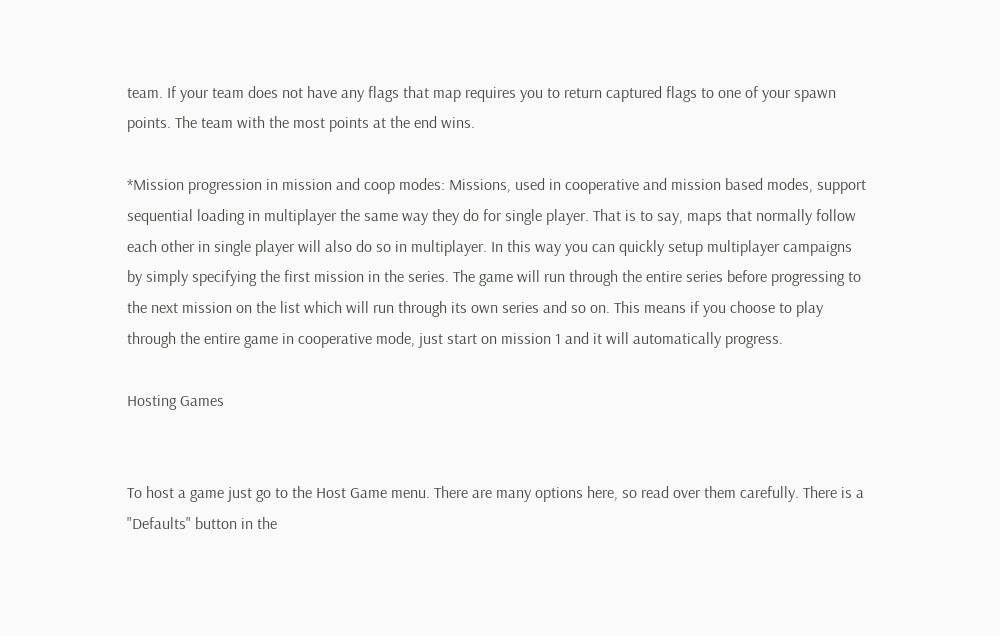team. If your team does not have any flags that map requires you to return captured flags to one of your spawn points. The team with the most points at the end wins.

*Mission progression in mission and coop modes: Missions, used in cooperative and mission based modes, support sequential loading in multiplayer the same way they do for single player. That is to say, maps that normally follow each other in single player will also do so in multiplayer. In this way you can quickly setup multiplayer campaigns by simply specifying the first mission in the series. The game will run through the entire series before progressing to the next mission on the list which will run through its own series and so on. This means if you choose to play through the entire game in cooperative mode, just start on mission 1 and it will automatically progress.

Hosting Games


To host a game just go to the Host Game menu. There are many options here, so read over them carefully. There is a "Defaults" button in the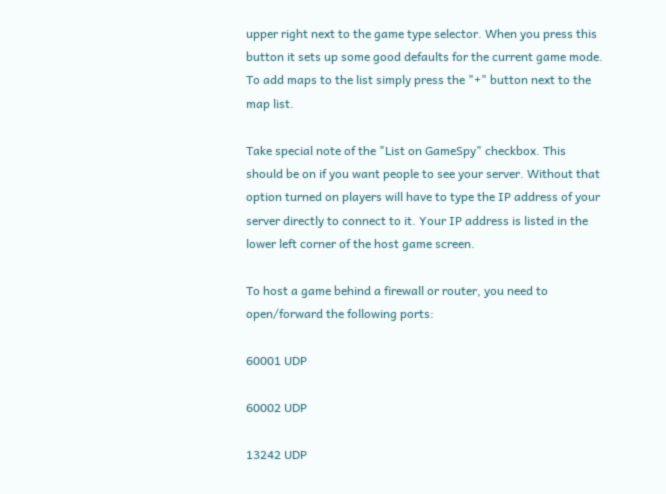upper right next to the game type selector. When you press this button it sets up some good defaults for the current game mode. To add maps to the list simply press the "+" button next to the map list.

Take special note of the "List on GameSpy" checkbox. This should be on if you want people to see your server. Without that option turned on players will have to type the IP address of your server directly to connect to it. Your IP address is listed in the lower left corner of the host game screen.

To host a game behind a firewall or router, you need to open/forward the following ports:

60001 UDP

60002 UDP

13242 UDP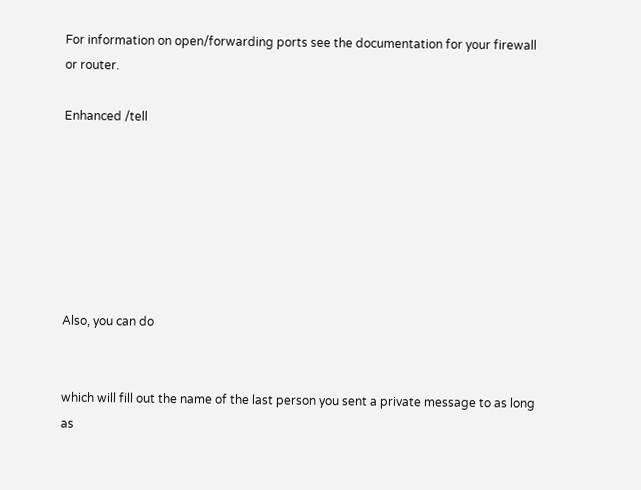For information on open/forwarding ports see the documentation for your firewall or router.

Enhanced /tell







Also, you can do


which will fill out the name of the last person you sent a private message to as long as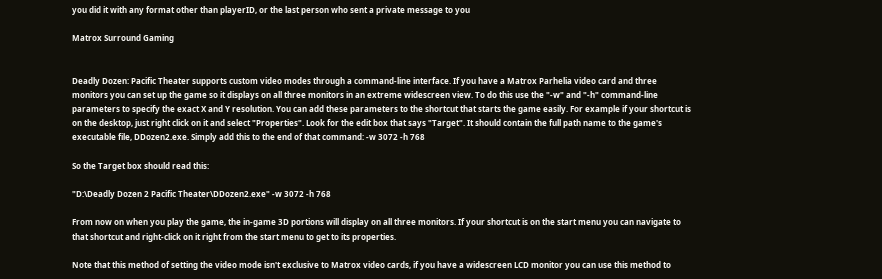you did it with any format other than playerID, or the last person who sent a private message to you

Matrox Surround Gaming


Deadly Dozen: Pacific Theater supports custom video modes through a command-line interface. If you have a Matrox Parhelia video card and three monitors you can set up the game so it displays on all three monitors in an extreme widescreen view. To do this use the "-w" and "-h" command-line parameters to specify the exact X and Y resolution. You can add these parameters to the shortcut that starts the game easily. For example if your shortcut is on the desktop, just right click on it and select "Properties". Look for the edit box that says "Target". It should contain the full path name to the game's executable file, DDozen2.exe. Simply add this to the end of that command: -w 3072 -h 768

So the Target box should read this:

"D:\Deadly Dozen 2 Pacific Theater\DDozen2.exe" -w 3072 -h 768

From now on when you play the game, the in-game 3D portions will display on all three monitors. If your shortcut is on the start menu you can navigate to that shortcut and right-click on it right from the start menu to get to its properties.

Note that this method of setting the video mode isn't exclusive to Matrox video cards, if you have a widescreen LCD monitor you can use this method to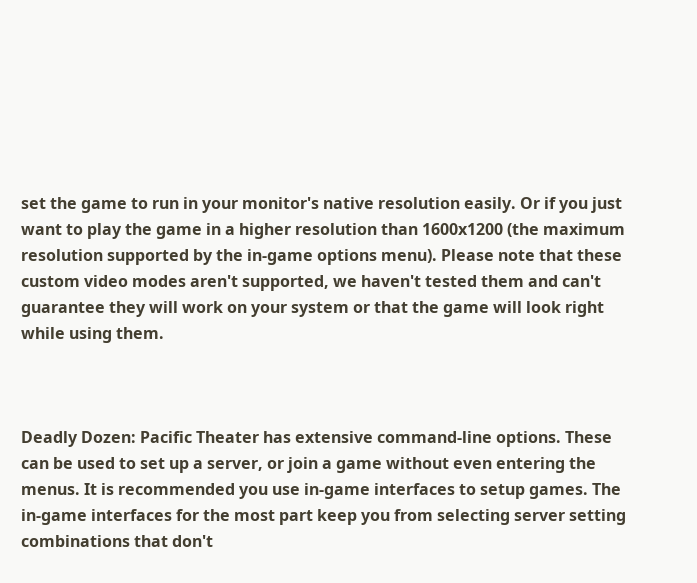set the game to run in your monitor's native resolution easily. Or if you just want to play the game in a higher resolution than 1600x1200 (the maximum resolution supported by the in-game options menu). Please note that these custom video modes aren't supported, we haven't tested them and can't guarantee they will work on your system or that the game will look right while using them.



Deadly Dozen: Pacific Theater has extensive command-line options. These can be used to set up a server, or join a game without even entering the menus. It is recommended you use in-game interfaces to setup games. The in-game interfaces for the most part keep you from selecting server setting combinations that don't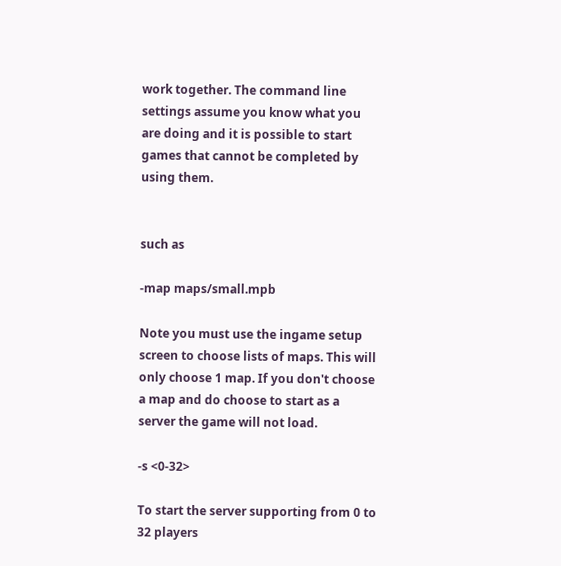work together. The command line settings assume you know what you are doing and it is possible to start games that cannot be completed by using them.


such as

-map maps/small.mpb

Note you must use the ingame setup screen to choose lists of maps. This will only choose 1 map. If you don't choose a map and do choose to start as a server the game will not load.

-s <0-32>

To start the server supporting from 0 to 32 players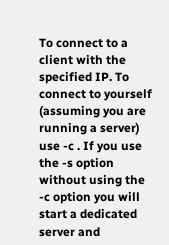To connect to a client with the specified IP. To connect to yourself (assuming you are running a server) use -c . If you use the -s option without using the -c option you will start a dedicated server and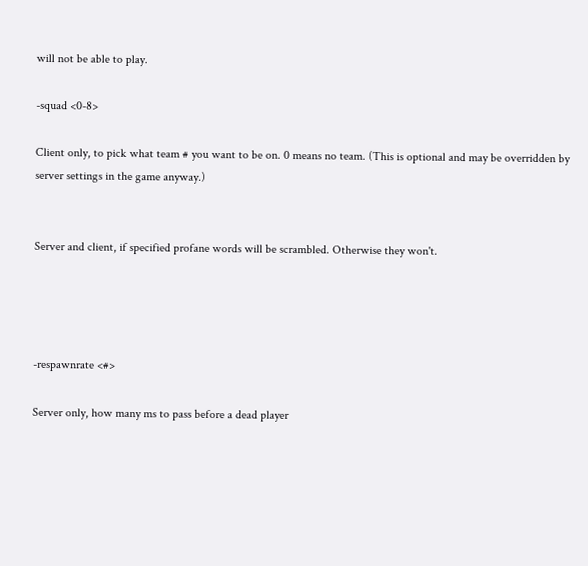will not be able to play.

-squad <0-8>

Client only, to pick what team # you want to be on. 0 means no team. (This is optional and may be overridden by server settings in the game anyway.)


Server and client, if specified profane words will be scrambled. Otherwise they won't.




-respawnrate <#>

Server only, how many ms to pass before a dead player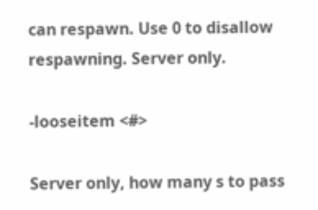can respawn. Use 0 to disallow respawning. Server only.

-looseitem <#>

Server only, how many s to pass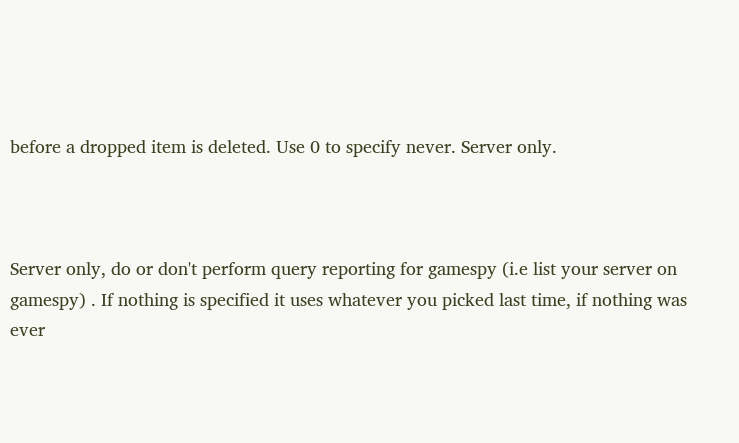before a dropped item is deleted. Use 0 to specify never. Server only.



Server only, do or don't perform query reporting for gamespy (i.e list your server on gamespy) . If nothing is specified it uses whatever you picked last time, if nothing was ever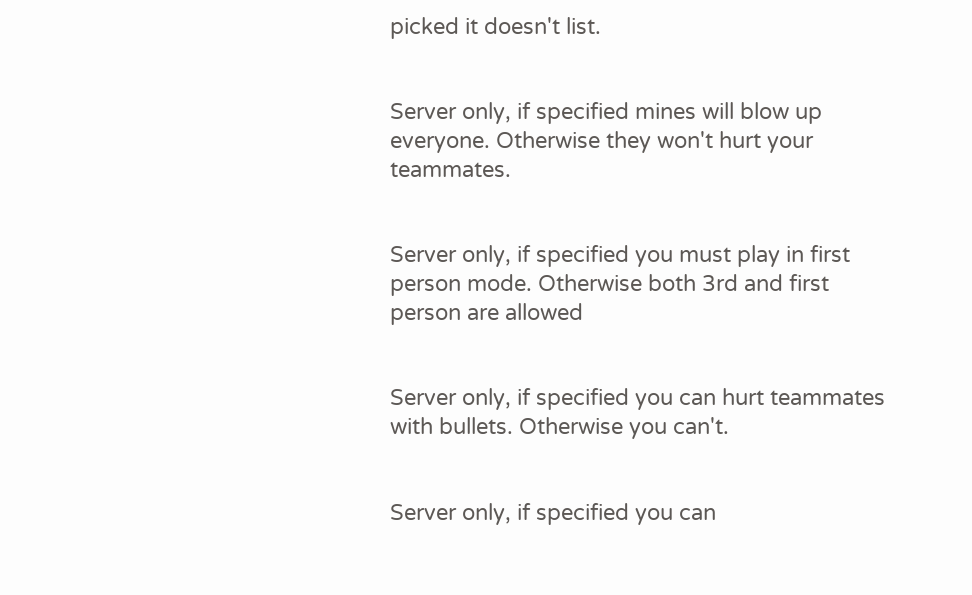picked it doesn't list.


Server only, if specified mines will blow up everyone. Otherwise they won't hurt your teammates.


Server only, if specified you must play in first person mode. Otherwise both 3rd and first person are allowed


Server only, if specified you can hurt teammates with bullets. Otherwise you can't.


Server only, if specified you can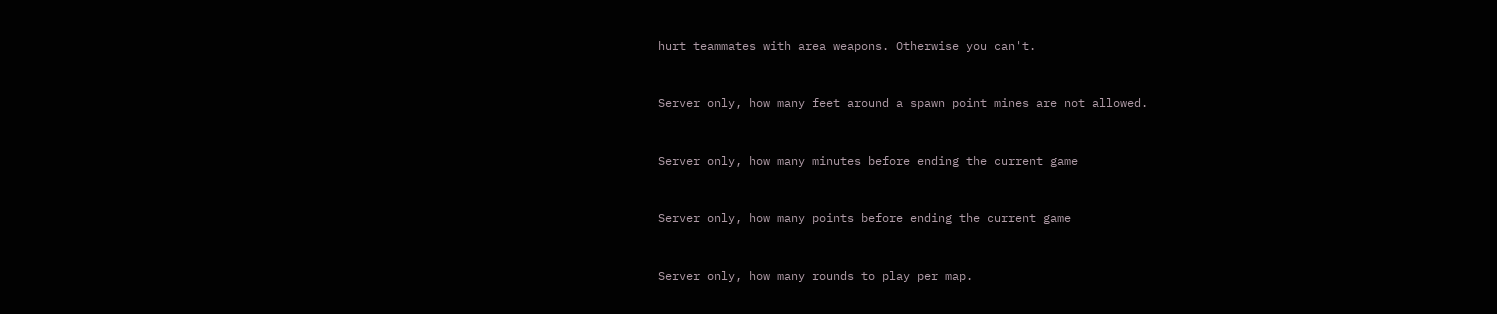hurt teammates with area weapons. Otherwise you can't.


Server only, how many feet around a spawn point mines are not allowed.


Server only, how many minutes before ending the current game


Server only, how many points before ending the current game


Server only, how many rounds to play per map.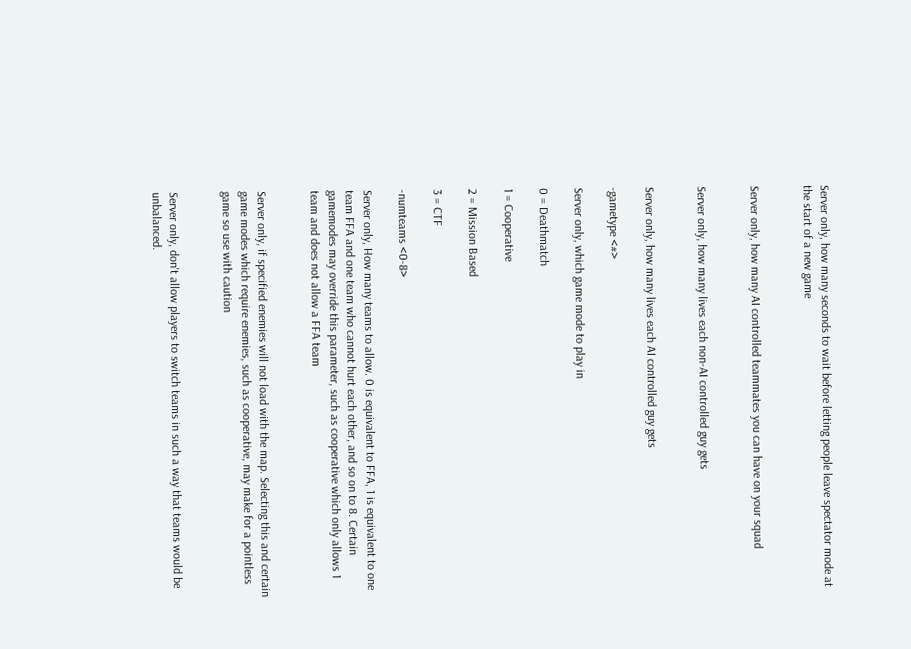Server only, how many seconds to wait before letting people leave spectator mode at the start of a new game


Server only, how many AI controlled teammates you can have on your squad


Server only, how many lives each non-AI controlled guy gets


Server only, how many lives each AI controlled guy gets

-gametype <#>

Server only, which game mode to play in

0 = Deathmatch

1 = Cooperative

2 = Mission Based

3 = CTF

-numteams <0-8>

Server only, How many teams to allow. 0 is equivalent to FFA, 1 is equivalent to one team FFA and one team who cannot hurt each other, and so on to 8. Certain gamemodes may override this parameter, such as cooperative which only allows 1 team and does not allow a FFA team


Server only, if specified enemies will not load with the map. Selecting this and certain game modes which require enemies, such as cooperative, may make for a pointless game so use with caution


Server only, don't allow players to switch teams in such a way that teams would be unbalanced.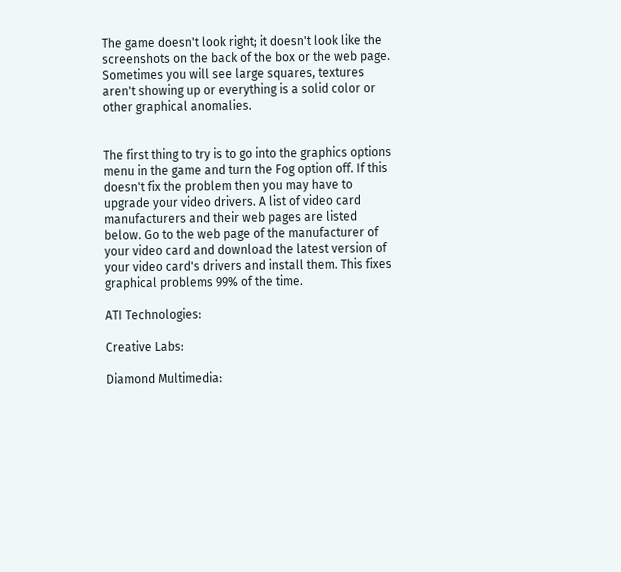The game doesn't look right; it doesn't look like the screenshots on the back of the box or the web page. Sometimes you will see large squares, textures aren't showing up or everything is a solid color or other graphical anomalies.


The first thing to try is to go into the graphics options menu in the game and turn the Fog option off. If this doesn't fix the problem then you may have to upgrade your video drivers. A list of video card manufacturers and their web pages are listed below. Go to the web page of the manufacturer of your video card and download the latest version of your video card's drivers and install them. This fixes graphical problems 99% of the time.

ATI Technologies:

Creative Labs:

Diamond Multimedia: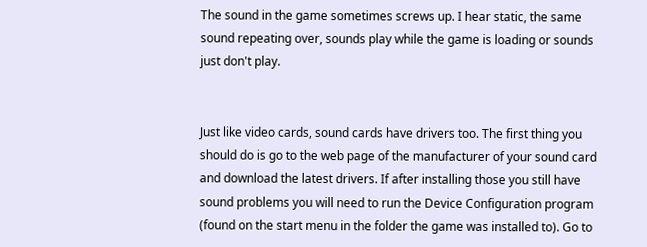The sound in the game sometimes screws up. I hear static, the same sound repeating over, sounds play while the game is loading or sounds just don't play.


Just like video cards, sound cards have drivers too. The first thing you should do is go to the web page of the manufacturer of your sound card and download the latest drivers. If after installing those you still have sound problems you will need to run the Device Configuration program (found on the start menu in the folder the game was installed to). Go to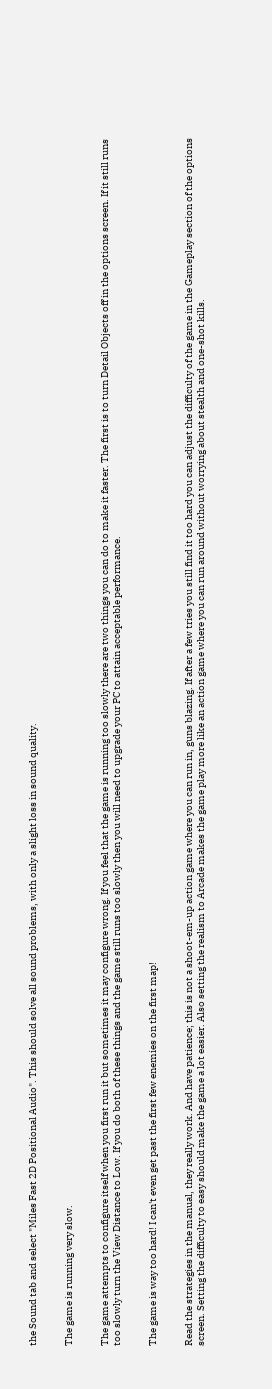the Sound tab and select "Miles Fast 2D Positional Audio". This should solve all sound problems, with only a slight loss in sound quality.


The game is running very slow.


The game attempts to configure itself when you first run it but sometimes it may configure wrong. If you feel that the game is running too slowly there are two things you can do to make it faster. The first is to turn Detail Objects off in the options screen. If it still runs too slowly turn the View Distance to Low. If you do both of these things and the game still runs too slowly then you will need to upgrade your PC to attain acceptable performance.


The game is way too hard! I can't even get past the first few enemies on the first map!


Read the strategies in the manual, they really work. And have patience; this is not a shoot-em-up action game where you can run in, guns blazing. If after a few tries you still find it too hard you can adjust the difficulty of the game in the Gameplay section of the options screen. Setting the difficulty to easy should make the game a lot easier. Also setting the realism to Arcade makes the game play more like an action game where you can run around without worrying about stealth and one-shot kills.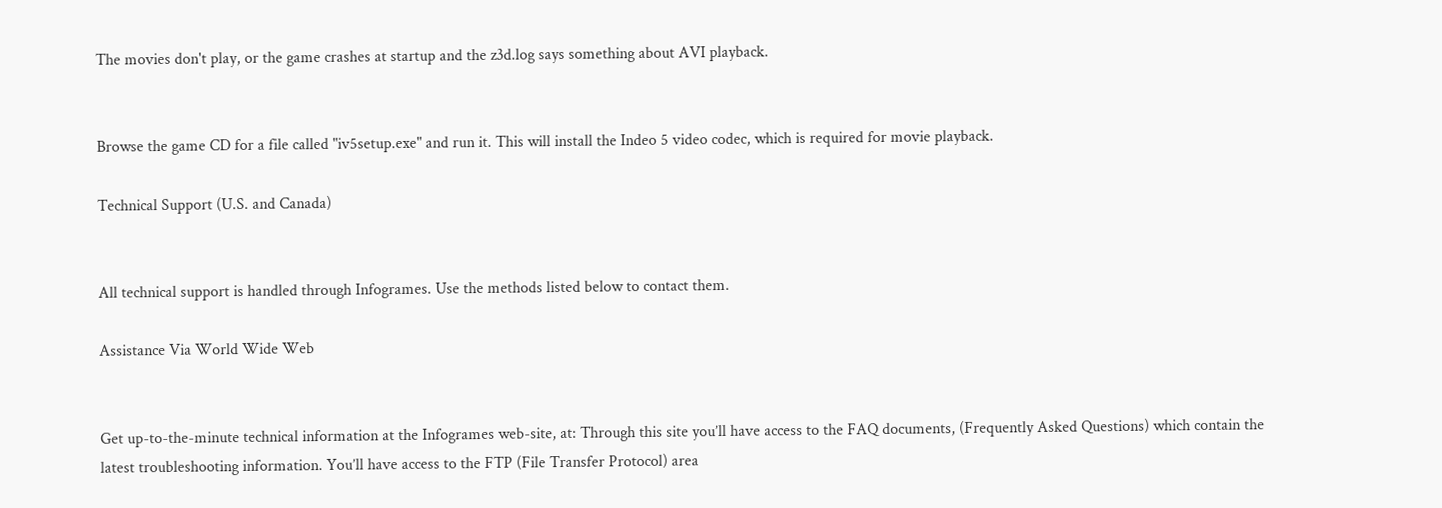The movies don't play, or the game crashes at startup and the z3d.log says something about AVI playback.


Browse the game CD for a file called "iv5setup.exe" and run it. This will install the Indeo 5 video codec, which is required for movie playback.

Technical Support (U.S. and Canada)


All technical support is handled through Infogrames. Use the methods listed below to contact them.

Assistance Via World Wide Web


Get up-to-the-minute technical information at the Infogrames web-site, at: Through this site you’ll have access to the FAQ documents, (Frequently Asked Questions) which contain the latest troubleshooting information. You’ll have access to the FTP (File Transfer Protocol) area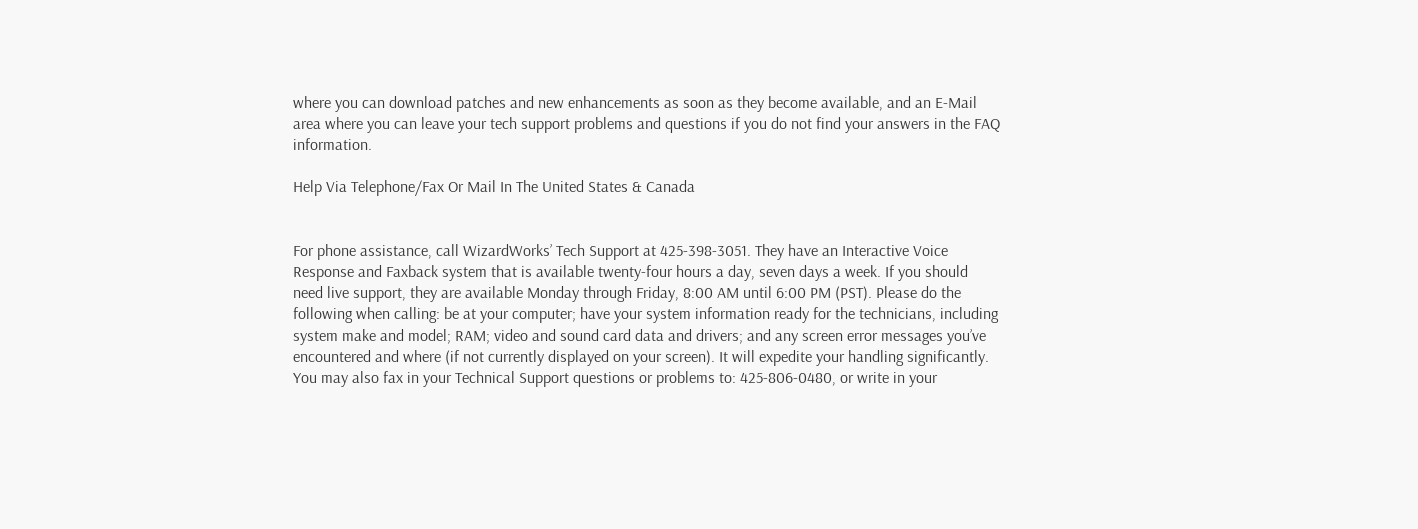where you can download patches and new enhancements as soon as they become available, and an E-Mail area where you can leave your tech support problems and questions if you do not find your answers in the FAQ information.

Help Via Telephone/Fax Or Mail In The United States & Canada


For phone assistance, call WizardWorks’ Tech Support at 425-398-3051. They have an Interactive Voice Response and Faxback system that is available twenty-four hours a day, seven days a week. If you should need live support, they are available Monday through Friday, 8:00 AM until 6:00 PM (PST). Please do the following when calling: be at your computer; have your system information ready for the technicians, including system make and model; RAM; video and sound card data and drivers; and any screen error messages you’ve encountered and where (if not currently displayed on your screen). It will expedite your handling significantly. You may also fax in your Technical Support questions or problems to: 425-806-0480, or write in your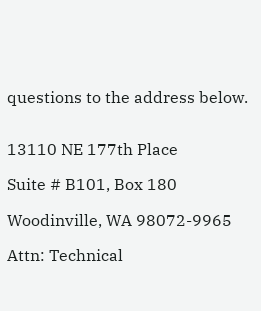questions to the address below.


13110 NE 177th Place

Suite # B101, Box 180

Woodinville, WA 98072-9965

Attn: Technical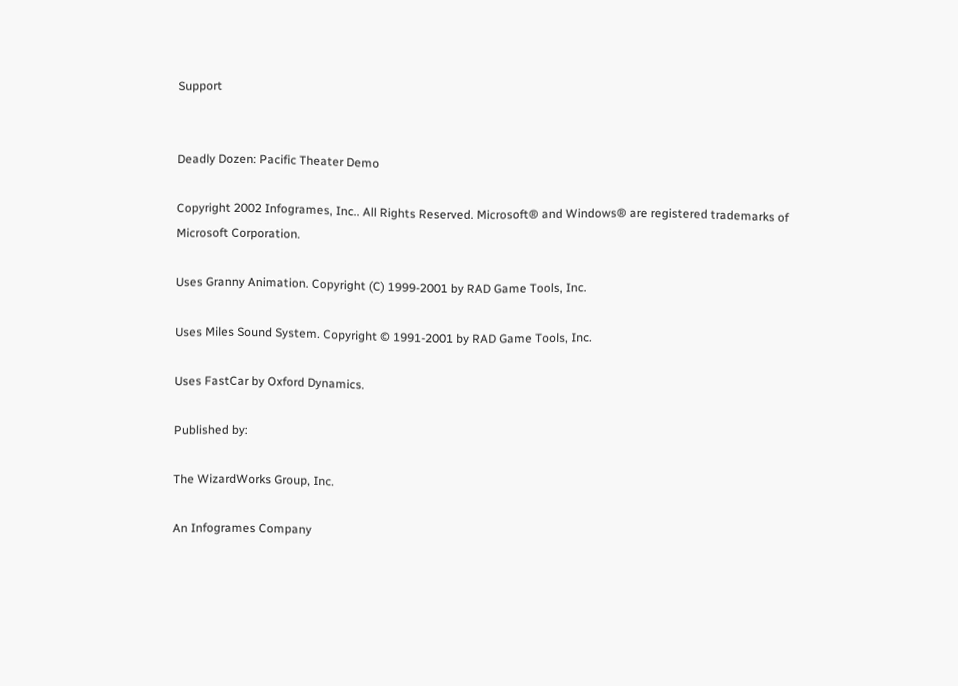Support


Deadly Dozen: Pacific Theater Demo

Copyright 2002 Infogrames, Inc.. All Rights Reserved. Microsoft® and Windows® are registered trademarks of Microsoft Corporation.

Uses Granny Animation. Copyright (C) 1999-2001 by RAD Game Tools, Inc.

Uses Miles Sound System. Copyright © 1991-2001 by RAD Game Tools, Inc.

Uses FastCar by Oxford Dynamics.

Published by:

The WizardWorks Group, Inc.

An Infogrames Company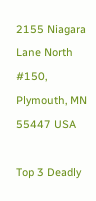2155 Niagara Lane North #150, Plymouth, MN 55447 USA

Top 3 Deadly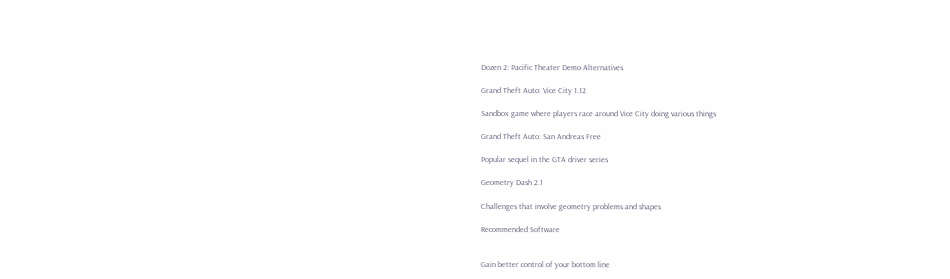Dozen 2: Pacific Theater Demo Alternatives

Grand Theft Auto: Vice City 1.12

Sandbox game where players race around Vice City doing various things

Grand Theft Auto: San Andreas Free

Popular sequel in the GTA driver series

Geometry Dash 2.1

Challenges that involve geometry problems and shapes

Recommended Software


Gain better control of your bottom line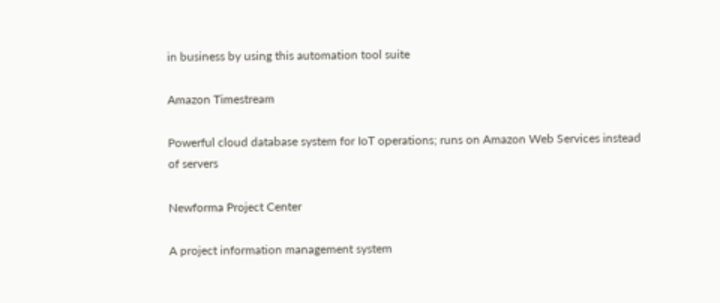in business by using this automation tool suite

Amazon Timestream

Powerful cloud database system for IoT operations; runs on Amazon Web Services instead of servers

Newforma Project Center

A project information management system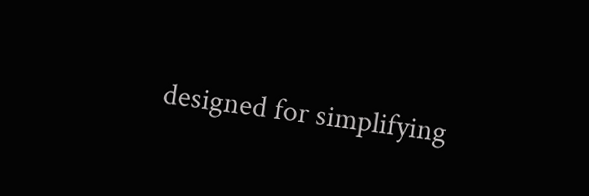designed for simplifying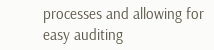processes and allowing for easy auditing